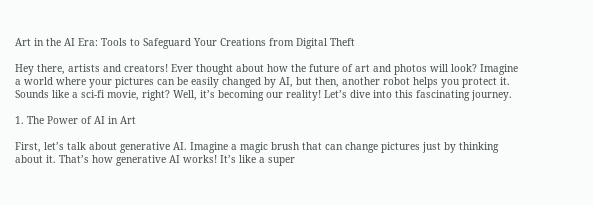Art in the AI Era: Tools to Safeguard Your Creations from Digital Theft

Hey there, artists and creators! Ever thought about how the future of art and photos will look? Imagine a world where your pictures can be easily changed by AI, but then, another robot helps you protect it. Sounds like a sci-fi movie, right? Well, it’s becoming our reality! Let’s dive into this fascinating journey.

1. The Power of AI in Art

First, let’s talk about generative AI. Imagine a magic brush that can change pictures just by thinking about it. That’s how generative AI works! It’s like a super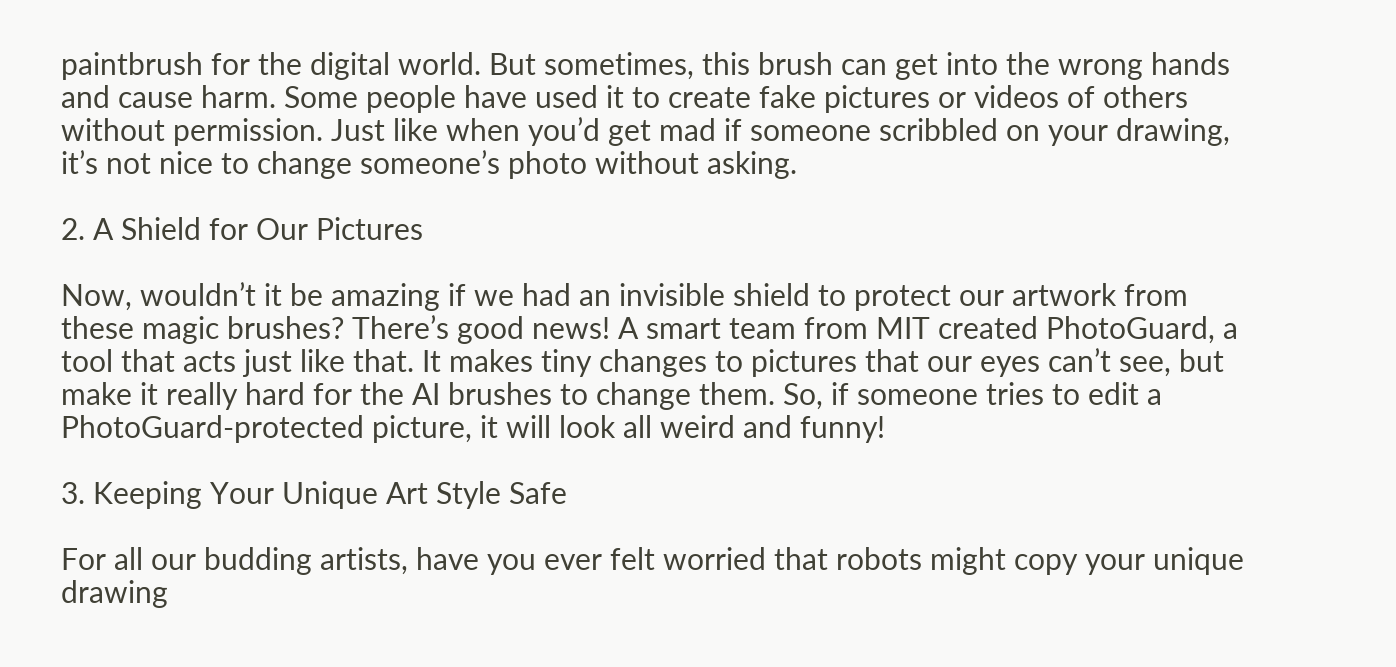paintbrush for the digital world. But sometimes, this brush can get into the wrong hands and cause harm. Some people have used it to create fake pictures or videos of others without permission. Just like when you’d get mad if someone scribbled on your drawing, it’s not nice to change someone’s photo without asking.

2. A Shield for Our Pictures

Now, wouldn’t it be amazing if we had an invisible shield to protect our artwork from these magic brushes? There’s good news! A smart team from MIT created PhotoGuard, a tool that acts just like that. It makes tiny changes to pictures that our eyes can’t see, but make it really hard for the AI brushes to change them. So, if someone tries to edit a PhotoGuard-protected picture, it will look all weird and funny!

3. Keeping Your Unique Art Style Safe

For all our budding artists, have you ever felt worried that robots might copy your unique drawing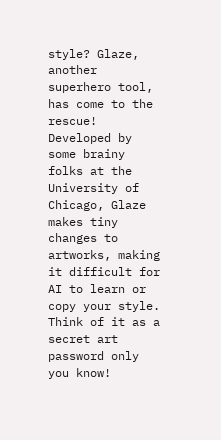style? Glaze, another superhero tool, has come to the rescue! Developed by some brainy folks at the University of Chicago, Glaze makes tiny changes to artworks, making it difficult for AI to learn or copy your style. Think of it as a secret art password only you know!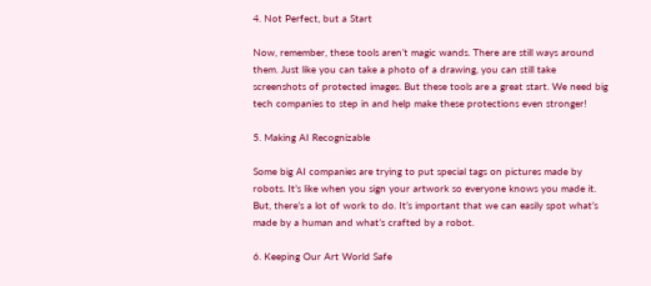4. Not Perfect, but a Start

Now, remember, these tools aren’t magic wands. There are still ways around them. Just like you can take a photo of a drawing, you can still take screenshots of protected images. But these tools are a great start. We need big tech companies to step in and help make these protections even stronger!

5. Making AI Recognizable

Some big AI companies are trying to put special tags on pictures made by robots. It’s like when you sign your artwork so everyone knows you made it. But, there’s a lot of work to do. It’s important that we can easily spot what’s made by a human and what’s crafted by a robot.

6. Keeping Our Art World Safe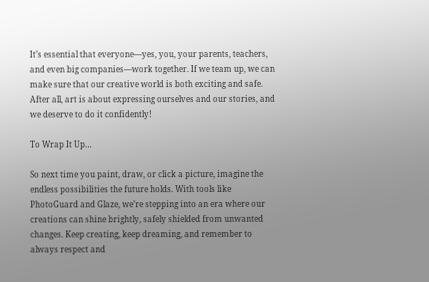It’s essential that everyone—yes, you, your parents, teachers, and even big companies—work together. If we team up, we can make sure that our creative world is both exciting and safe. After all, art is about expressing ourselves and our stories, and we deserve to do it confidently!

To Wrap It Up…

So next time you paint, draw, or click a picture, imagine the endless possibilities the future holds. With tools like PhotoGuard and Glaze, we’re stepping into an era where our creations can shine brightly, safely shielded from unwanted changes. Keep creating, keep dreaming, and remember to always respect and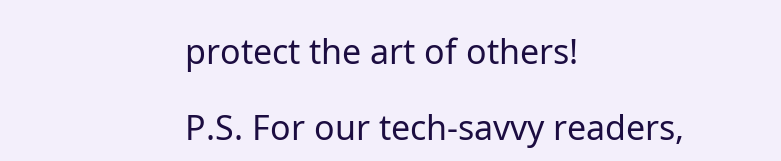protect the art of others!

P.S. For our tech-savvy readers,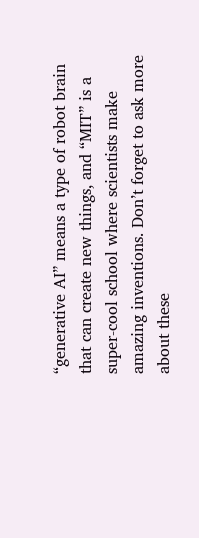“generative AI” means a type of robot brain that can create new things, and “MIT” is a super-cool school where scientists make amazing inventions. Don’t forget to ask more about these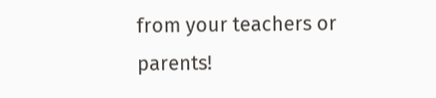from your teachers or parents!